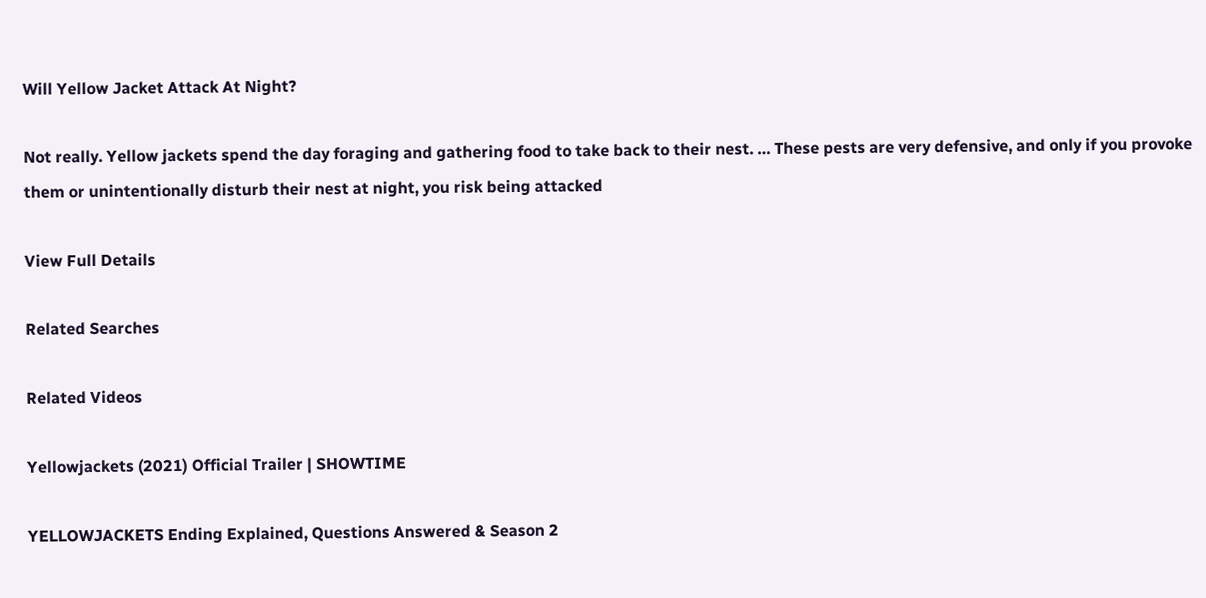Will Yellow Jacket Attack At Night?

Not really. Yellow jackets spend the day foraging and gathering food to take back to their nest. … These pests are very defensive, and only if you provoke them or unintentionally disturb their nest at night, you risk being attacked

View Full Details

Related Searches

Related Videos

Yellowjackets (2021) Official Trailer | SHOWTIME

YELLOWJACKETS Ending Explained, Questions Answered & Season 2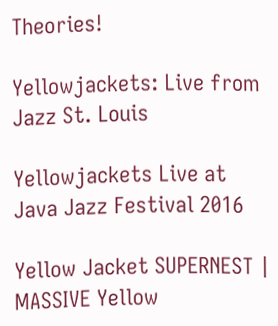Theories!

Yellowjackets: Live from Jazz St. Louis

Yellowjackets Live at Java Jazz Festival 2016

Yellow Jacket SUPERNEST | MASSIVE Yellow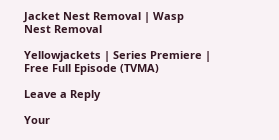Jacket Nest Removal | Wasp Nest Removal

Yellowjackets | Series Premiere | Free Full Episode (TVMA)

Leave a Reply

Your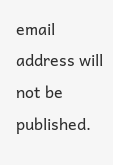email address will not be published.